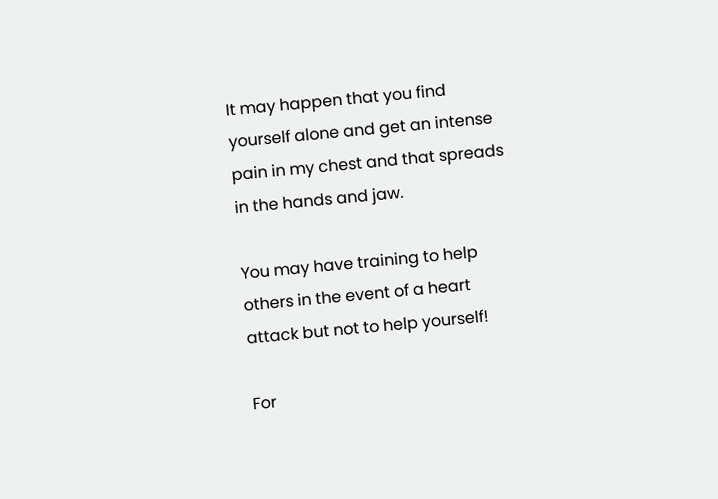It may happen that you find yourself alone and get an intense pain in my chest and that spreads in the hands and jaw.

You may have training to help others in the event of a heart attack but not to help yourself!

For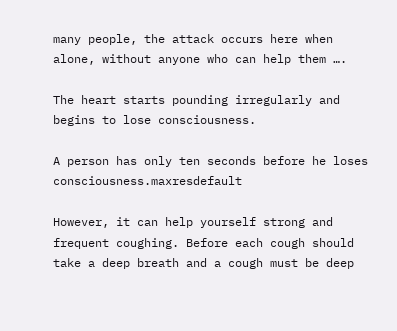many people, the attack occurs here when alone, without anyone who can help them ….

The heart starts pounding irregularly and begins to lose consciousness.

A person has only ten seconds before he loses consciousness.maxresdefault

However, it can help yourself strong and frequent coughing. Before each cough should take a deep breath and a cough must be deep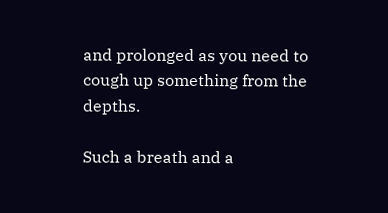and prolonged as you need to cough up something from the depths.

Such a breath and a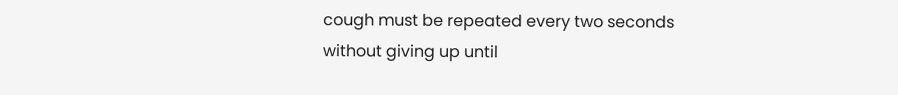cough must be repeated every two seconds without giving up until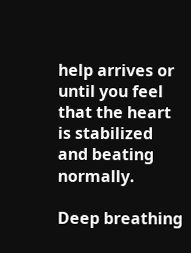help arrives or until you feel that the heart is stabilized and beating normally.

Deep breathing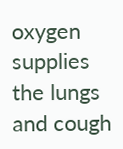oxygen supplies the lungs and cough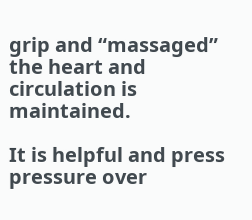grip and “massaged” the heart and circulation is maintained.

It is helpful and press pressure over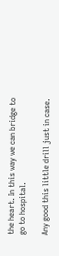the heart. In this way we can bridge to go to hospital.

Any good this little drill just in case.